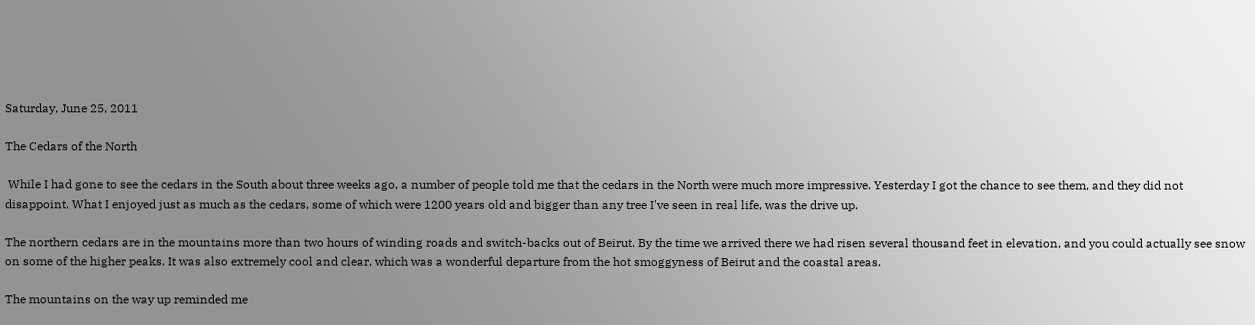Saturday, June 25, 2011

The Cedars of the North

 While I had gone to see the cedars in the South about three weeks ago, a number of people told me that the cedars in the North were much more impressive. Yesterday I got the chance to see them, and they did not disappoint. What I enjoyed just as much as the cedars, some of which were 1200 years old and bigger than any tree I've seen in real life, was the drive up.

The northern cedars are in the mountains more than two hours of winding roads and switch-backs out of Beirut. By the time we arrived there we had risen several thousand feet in elevation, and you could actually see snow on some of the higher peaks. It was also extremely cool and clear, which was a wonderful departure from the hot smoggyness of Beirut and the coastal areas.

The mountains on the way up reminded me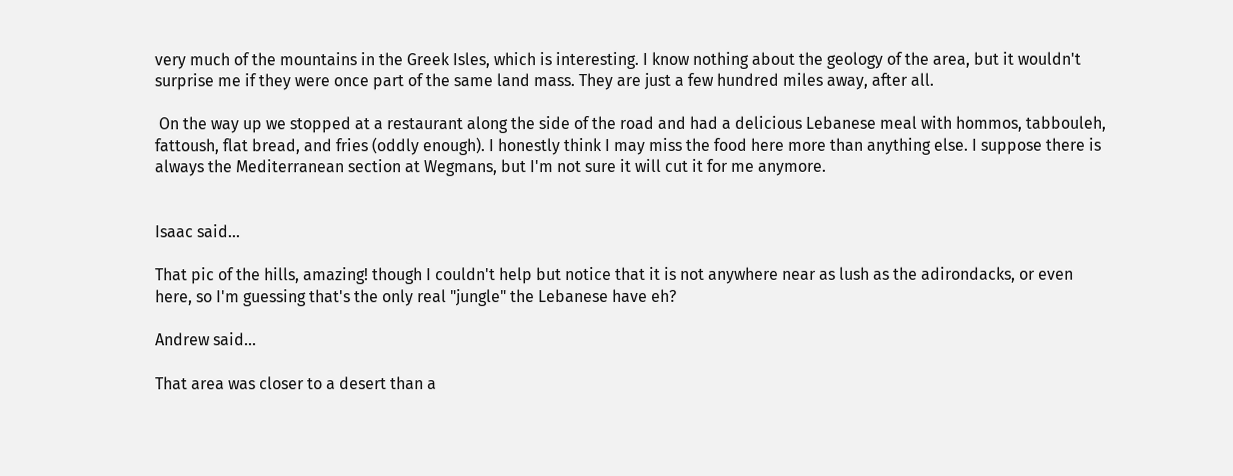very much of the mountains in the Greek Isles, which is interesting. I know nothing about the geology of the area, but it wouldn't surprise me if they were once part of the same land mass. They are just a few hundred miles away, after all.

 On the way up we stopped at a restaurant along the side of the road and had a delicious Lebanese meal with hommos, tabbouleh, fattoush, flat bread, and fries (oddly enough). I honestly think I may miss the food here more than anything else. I suppose there is always the Mediterranean section at Wegmans, but I'm not sure it will cut it for me anymore.


Isaac said...

That pic of the hills, amazing! though I couldn't help but notice that it is not anywhere near as lush as the adirondacks, or even here, so I'm guessing that's the only real "jungle" the Lebanese have eh?

Andrew said...

That area was closer to a desert than a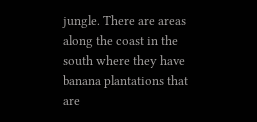jungle. There are areas along the coast in the south where they have banana plantations that are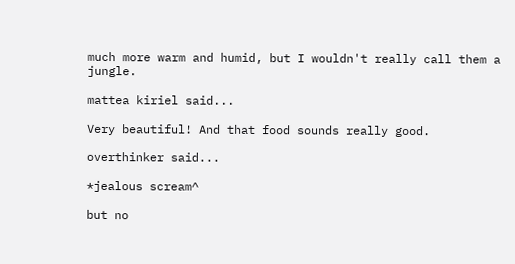much more warm and humid, but I wouldn't really call them a jungle.

mattea kiriel said...

Very beautiful! And that food sounds really good.

overthinker said...

*jealous scream^

but no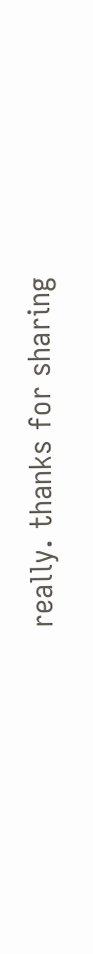really. thanks for sharing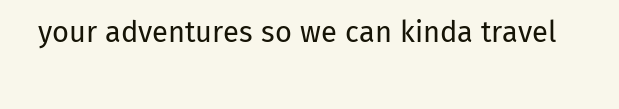your adventures so we can kinda travel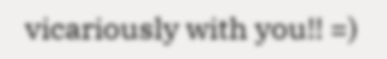vicariously with you!! =)